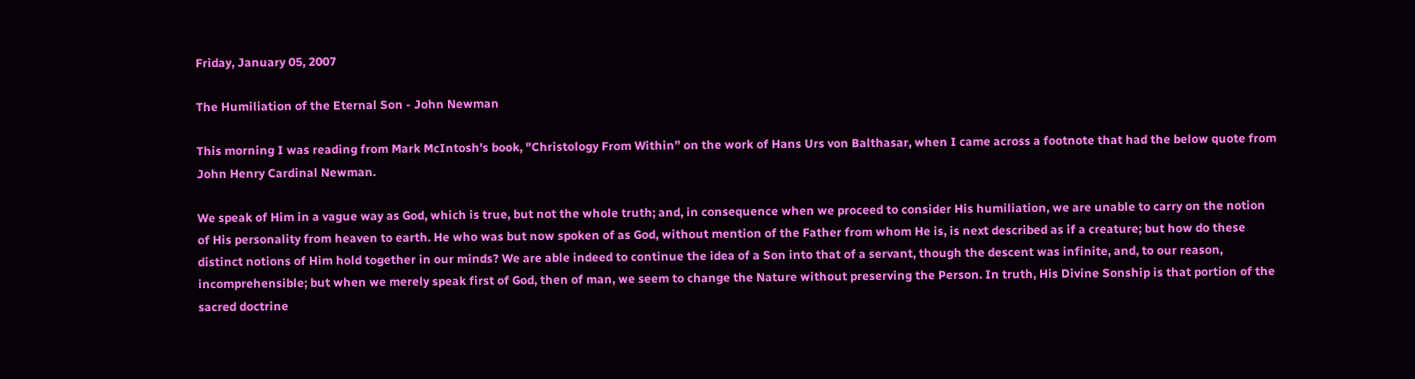Friday, January 05, 2007

The Humiliation of the Eternal Son - John Newman

This morning I was reading from Mark McIntosh's book, "Christology From Within” on the work of Hans Urs von Balthasar, when I came across a footnote that had the below quote from John Henry Cardinal Newman.

We speak of Him in a vague way as God, which is true, but not the whole truth; and, in consequence when we proceed to consider His humiliation, we are unable to carry on the notion of His personality from heaven to earth. He who was but now spoken of as God, without mention of the Father from whom He is, is next described as if a creature; but how do these distinct notions of Him hold together in our minds? We are able indeed to continue the idea of a Son into that of a servant, though the descent was infinite, and, to our reason, incomprehensible; but when we merely speak first of God, then of man, we seem to change the Nature without preserving the Person. In truth, His Divine Sonship is that portion of the sacred doctrine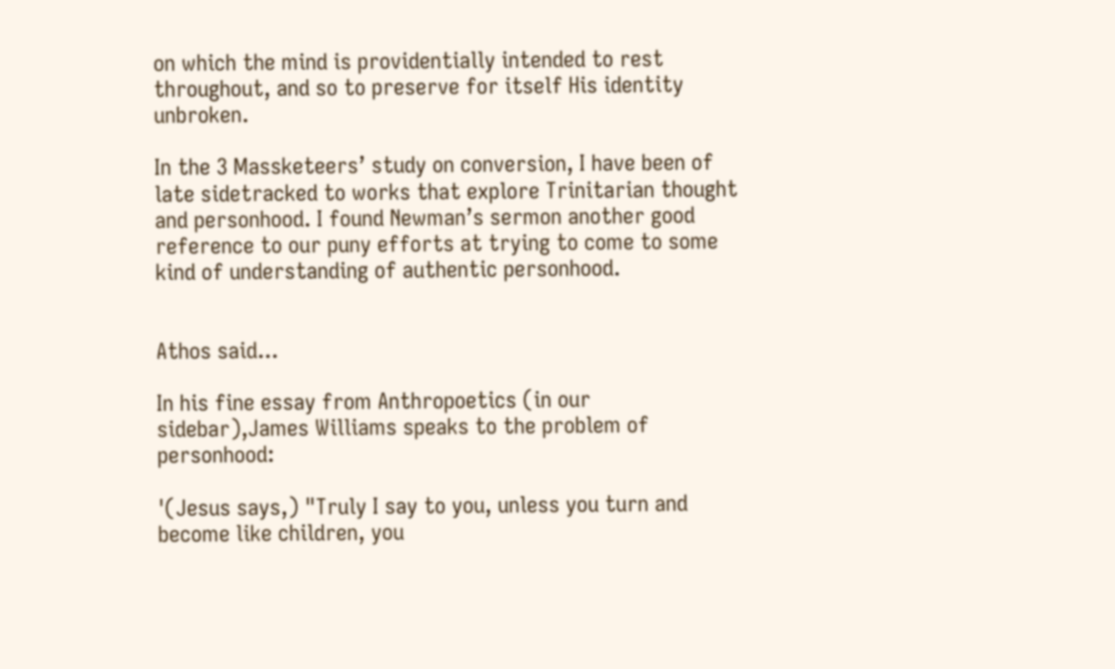on which the mind is providentially intended to rest throughout, and so to preserve for itself His identity unbroken.

In the 3 Massketeers’ study on conversion, I have been of late sidetracked to works that explore Trinitarian thought and personhood. I found Newman’s sermon another good reference to our puny efforts at trying to come to some kind of understanding of authentic personhood.


Athos said...

In his fine essay from Anthropoetics (in our sidebar),James Williams speaks to the problem of personhood:

'(Jesus says,) "Truly I say to you, unless you turn and become like children, you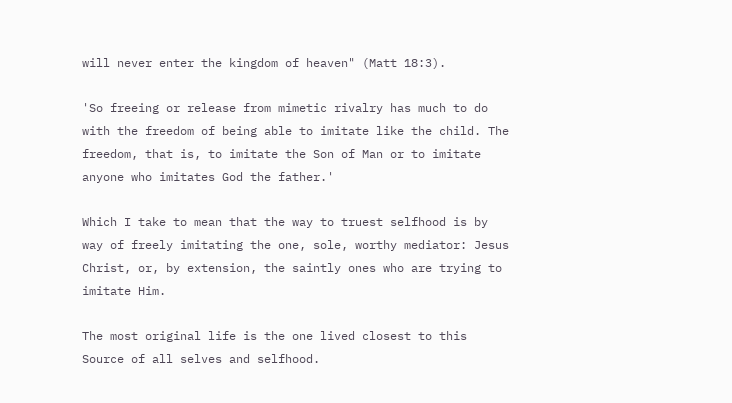will never enter the kingdom of heaven" (Matt 18:3).

'So freeing or release from mimetic rivalry has much to do with the freedom of being able to imitate like the child. The freedom, that is, to imitate the Son of Man or to imitate anyone who imitates God the father.'

Which I take to mean that the way to truest selfhood is by way of freely imitating the one, sole, worthy mediator: Jesus Christ, or, by extension, the saintly ones who are trying to imitate Him.

The most original life is the one lived closest to this Source of all selves and selfhood.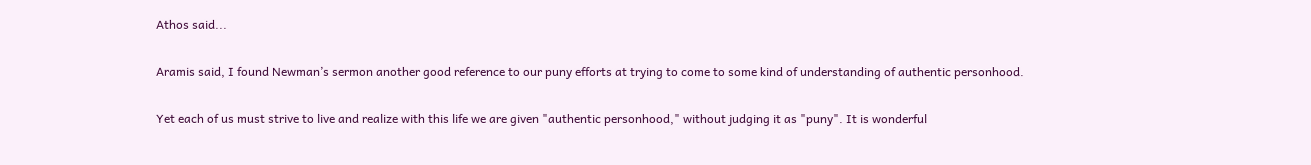Athos said...

Aramis said, I found Newman’s sermon another good reference to our puny efforts at trying to come to some kind of understanding of authentic personhood.

Yet each of us must strive to live and realize with this life we are given "authentic personhood," without judging it as "puny". It is wonderful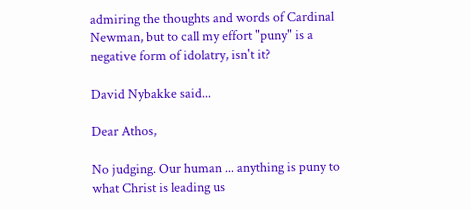admiring the thoughts and words of Cardinal Newman, but to call my effort "puny" is a negative form of idolatry, isn't it?

David Nybakke said...

Dear Athos,

No judging. Our human ... anything is puny to what Christ is leading us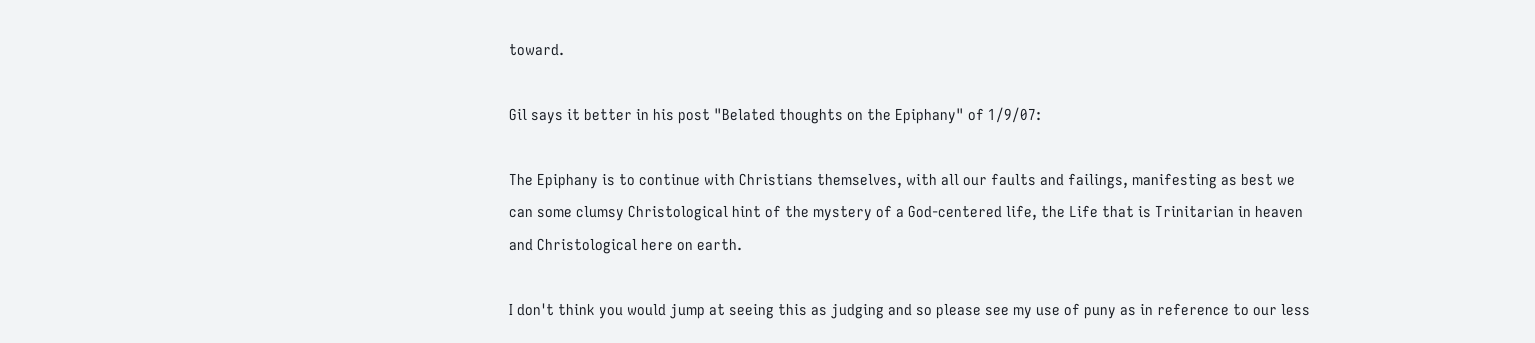toward.

Gil says it better in his post "Belated thoughts on the Epiphany" of 1/9/07:

The Epiphany is to continue with Christians themselves, with all our faults and failings, manifesting as best we can some clumsy Christological hint of the mystery of a God-centered life, the Life that is Trinitarian in heaven and Christological here on earth.

I don't think you would jump at seeing this as judging and so please see my use of puny as in reference to our less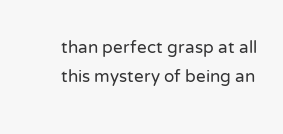than perfect grasp at all this mystery of being an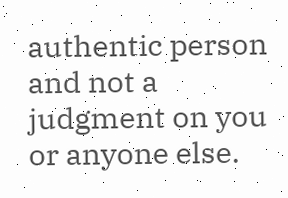authentic person and not a judgment on you or anyone else.